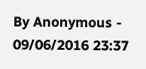By Anonymous - 09/06/2016 23:37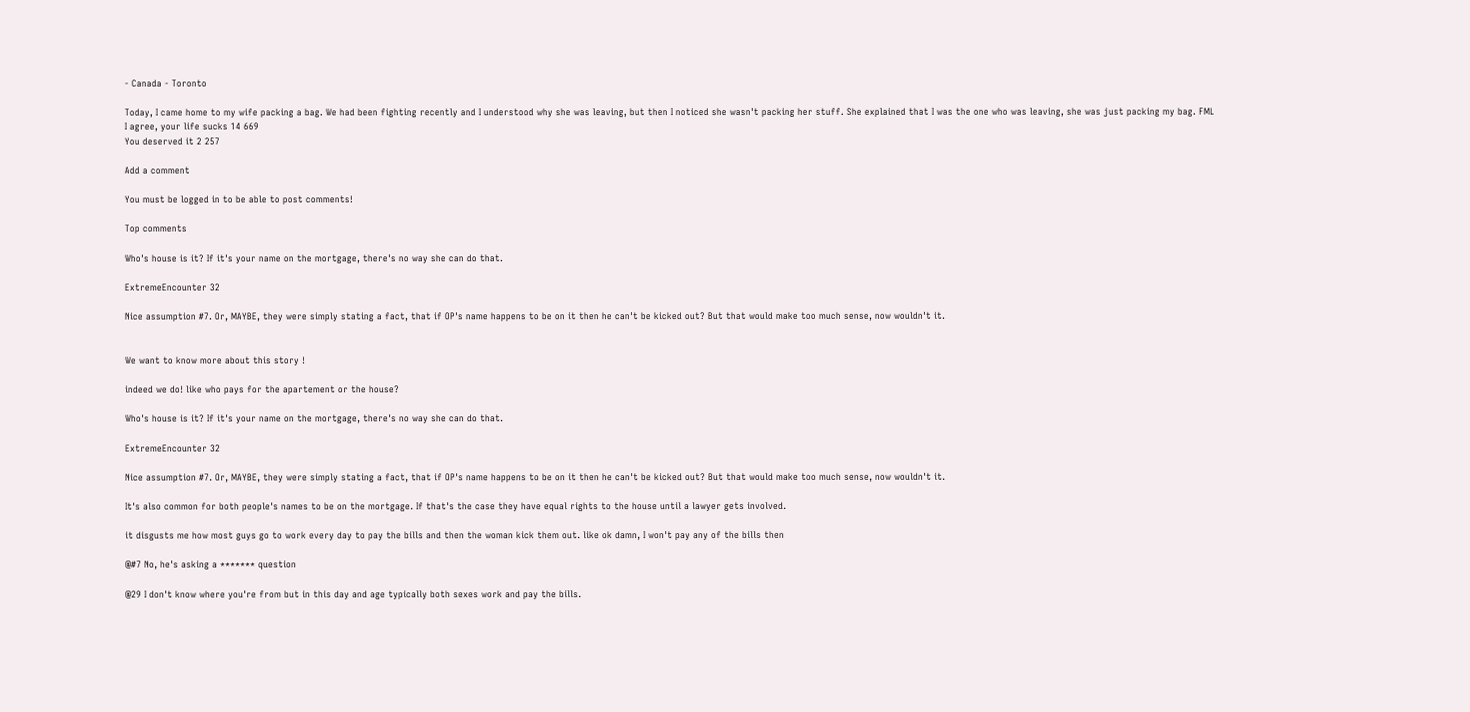- Canada - Toronto

Today, I came home to my wife packing a bag. We had been fighting recently and I understood why she was leaving, but then I noticed she wasn't packing her stuff. She explained that I was the one who was leaving, she was just packing my bag. FML
I agree, your life sucks 14 669
You deserved it 2 257

Add a comment

You must be logged in to be able to post comments!

Top comments

Who's house is it? If it's your name on the mortgage, there's no way she can do that.

ExtremeEncounter 32

Nice assumption #7. Or, MAYBE, they were simply stating a fact, that if OP's name happens to be on it then he can't be kicked out? But that would make too much sense, now wouldn't it.


We want to know more about this story !

indeed we do! like who pays for the apartement or the house?

Who's house is it? If it's your name on the mortgage, there's no way she can do that.

ExtremeEncounter 32

Nice assumption #7. Or, MAYBE, they were simply stating a fact, that if OP's name happens to be on it then he can't be kicked out? But that would make too much sense, now wouldn't it.

It's also common for both people's names to be on the mortgage. If that's the case they have equal rights to the house until a lawyer gets involved.

it disgusts me how most guys go to work every day to pay the bills and then the woman kick them out. like ok damn, I won't pay any of the bills then

@#7 No, he's asking a ******* question

@29 I don't know where you're from but in this day and age typically both sexes work and pay the bills.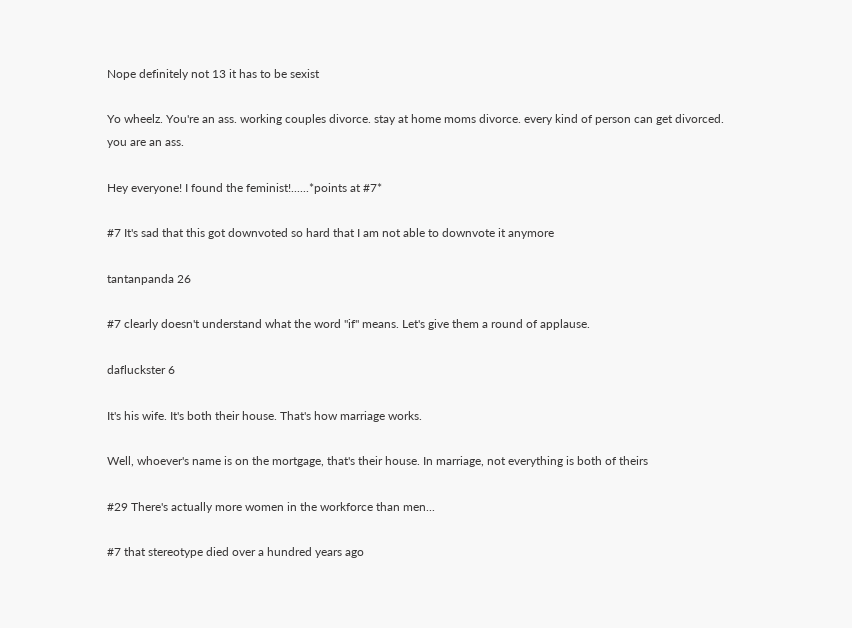Nope definitely not 13 it has to be sexist

Yo wheelz. You're an ass. working couples divorce. stay at home moms divorce. every kind of person can get divorced. you are an ass.

Hey everyone! I found the feminist!......*points at #7*

#7 It's sad that this got downvoted so hard that I am not able to downvote it anymore

tantanpanda 26

#7 clearly doesn't understand what the word "if" means. Let's give them a round of applause.

dafluckster 6

It's his wife. It's both their house. That's how marriage works.

Well, whoever's name is on the mortgage, that's their house. In marriage, not everything is both of theirs

#29 There's actually more women in the workforce than men...

#7 that stereotype died over a hundred years ago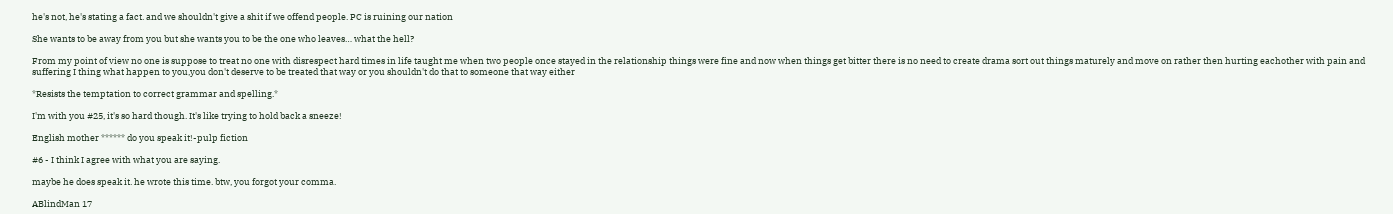he's not, he's stating a fact. and we shouldn't give a shit if we offend people. PC is ruining our nation

She wants to be away from you but she wants you to be the one who leaves… what the hell?

From my point of view no one is suppose to treat no one with disrespect hard times in life taught me when two people once stayed in the relationship things were fine and now when things get bitter there is no need to create drama sort out things maturely and move on rather then hurting eachother with pain and suffering I thing what happen to you,you don't deserve to be treated that way or you shouldn't do that to someone that way either

*Resists the temptation to correct grammar and spelling.*

I'm with you #25, it's so hard though. It's like trying to hold back a sneeze!

English mother ****** do you speak it!-pulp fiction

#6 - I think I agree with what you are saying.

maybe he does speak it. he wrote this time. btw, you forgot your comma.

ABlindMan 17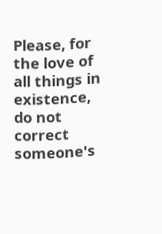Please, for the love of all things in existence, do not correct someone's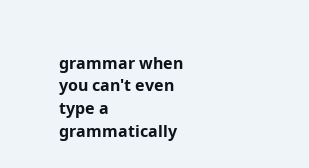grammar when you can't even type a grammatically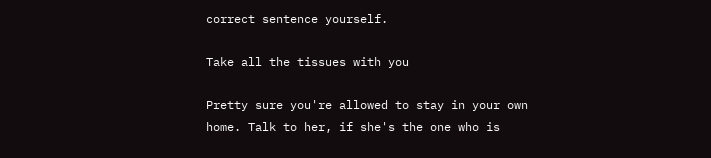correct sentence yourself.

Take all the tissues with you

Pretty sure you're allowed to stay in your own home. Talk to her, if she's the one who is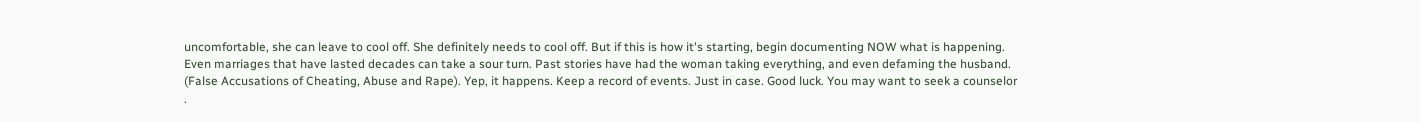uncomfortable, she can leave to cool off. She definitely needs to cool off. But if this is how it's starting, begin documenting NOW what is happening. Even marriages that have lasted decades can take a sour turn. Past stories have had the woman taking everything, and even defaming the husband. (False Accusations of Cheating, Abuse and Rape). Yep, it happens. Keep a record of events. Just in case. Good luck. You may want to seek a counselor .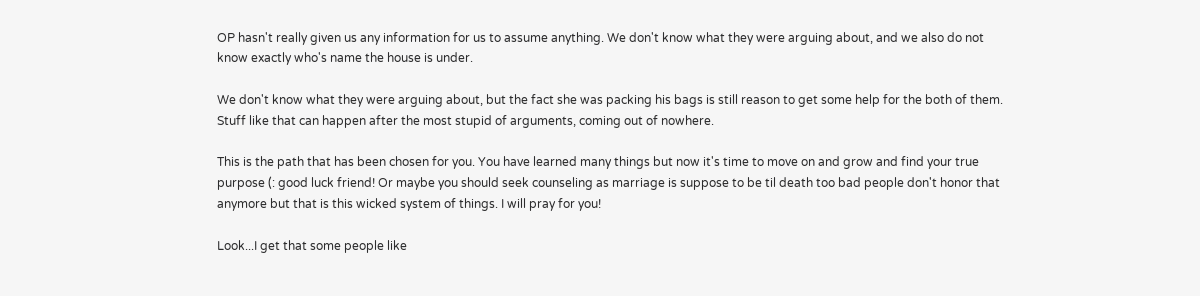OP hasn't really given us any information for us to assume anything. We don't know what they were arguing about, and we also do not know exactly who's name the house is under.

We don't know what they were arguing about, but the fact she was packing his bags is still reason to get some help for the both of them. Stuff like that can happen after the most stupid of arguments, coming out of nowhere.

This is the path that has been chosen for you. You have learned many things but now it's time to move on and grow and find your true purpose (: good luck friend! Or maybe you should seek counseling as marriage is suppose to be til death too bad people don't honor that anymore but that is this wicked system of things. I will pray for you!

Look...I get that some people like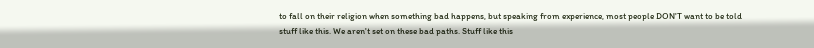to fall on their religion when something bad happens, but speaking from experience, most people DON'T want to be told stuff like this. We aren't set on these bad paths. Stuff like this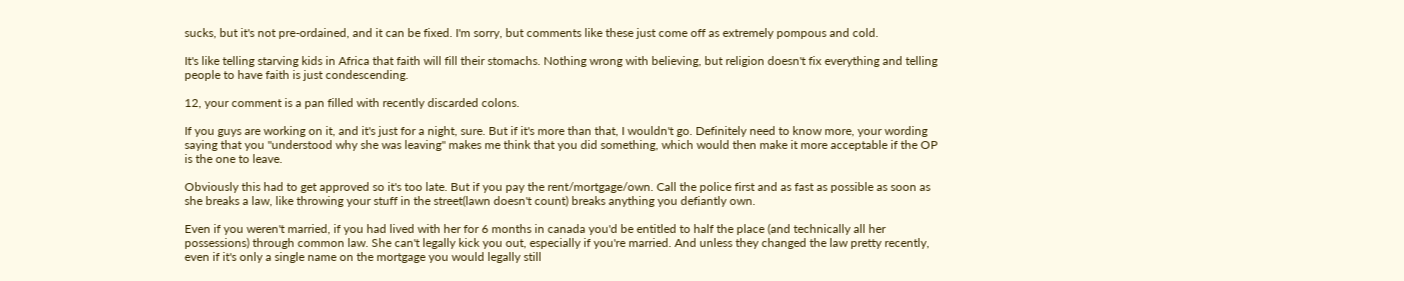sucks, but it's not pre-ordained, and it can be fixed. I'm sorry, but comments like these just come off as extremely pompous and cold.

It's like telling starving kids in Africa that faith will fill their stomachs. Nothing wrong with believing, but religion doesn't fix everything and telling people to have faith is just condescending.

12, your comment is a pan filled with recently discarded colons.

If you guys are working on it, and it's just for a night, sure. But if it's more than that, I wouldn't go. Definitely need to know more, your wording saying that you "understood why she was leaving" makes me think that you did something, which would then make it more acceptable if the OP is the one to leave.

Obviously this had to get approved so it's too late. But if you pay the rent/mortgage/own. Call the police first and as fast as possible as soon as she breaks a law, like throwing your stuff in the street(lawn doesn't count) breaks anything you defiantly own.

Even if you weren't married, if you had lived with her for 6 months in canada you'd be entitled to half the place (and technically all her possessions) through common law. She can't legally kick you out, especially if you're married. And unless they changed the law pretty recently, even if it's only a single name on the mortgage you would legally still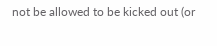not be allowed to be kicked out (or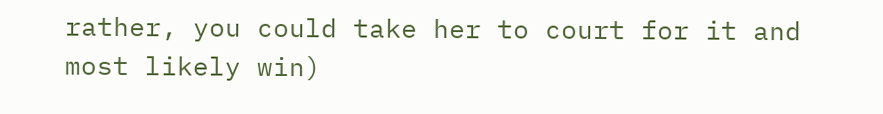rather, you could take her to court for it and most likely win)